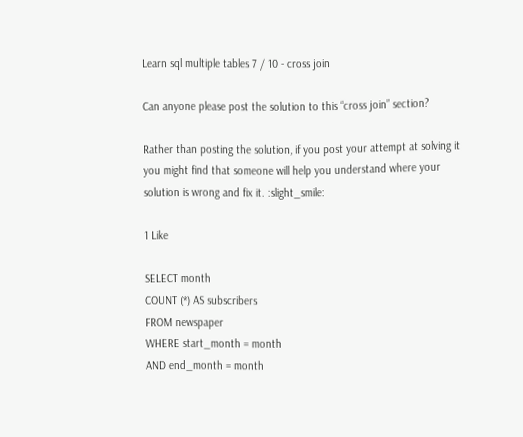Learn sql multiple tables 7 / 10 - cross join

Can anyone please post the solution to this “cross join” section?

Rather than posting the solution, if you post your attempt at solving it you might find that someone will help you understand where your solution is wrong and fix it. :slight_smile:

1 Like

SELECT month
COUNT (*) AS subscribers
FROM newspaper
WHERE start_month = month
AND end_month = month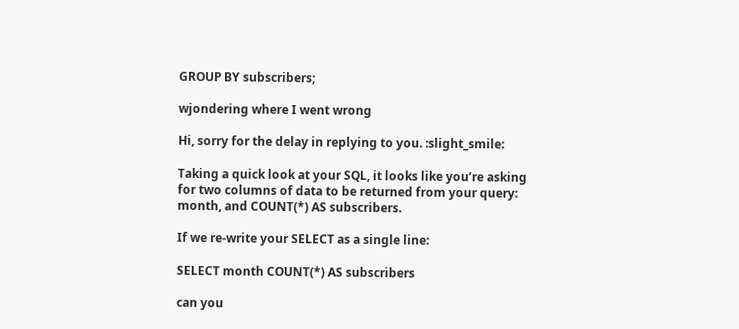GROUP BY subscribers;

wjondering where I went wrong

Hi, sorry for the delay in replying to you. :slight_smile:

Taking a quick look at your SQL, it looks like you’re asking for two columns of data to be returned from your query: month, and COUNT(*) AS subscribers.

If we re-write your SELECT as a single line:

SELECT month COUNT(*) AS subscribers

can you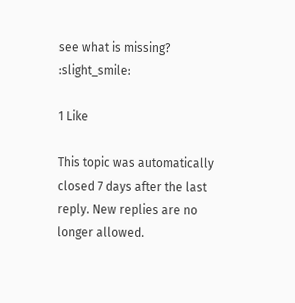see what is missing? :slight_smile:

1 Like

This topic was automatically closed 7 days after the last reply. New replies are no longer allowed.